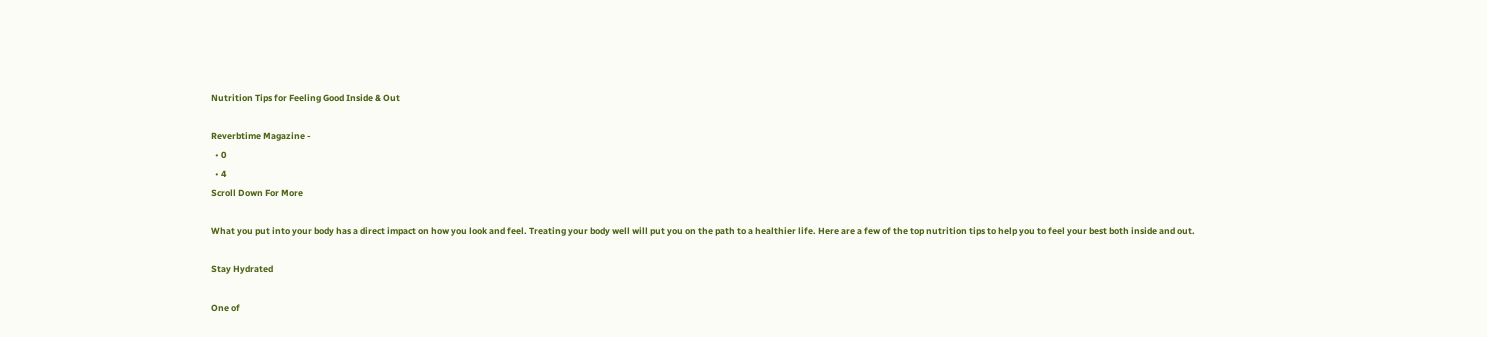Nutrition Tips for Feeling Good Inside & Out

Reverbtime Magazine -
  • 0
  • 4
Scroll Down For More

What you put into your body has a direct impact on how you look and feel. Treating your body well will put you on the path to a healthier life. Here are a few of the top nutrition tips to help you to feel your best both inside and out.

Stay Hydrated

One of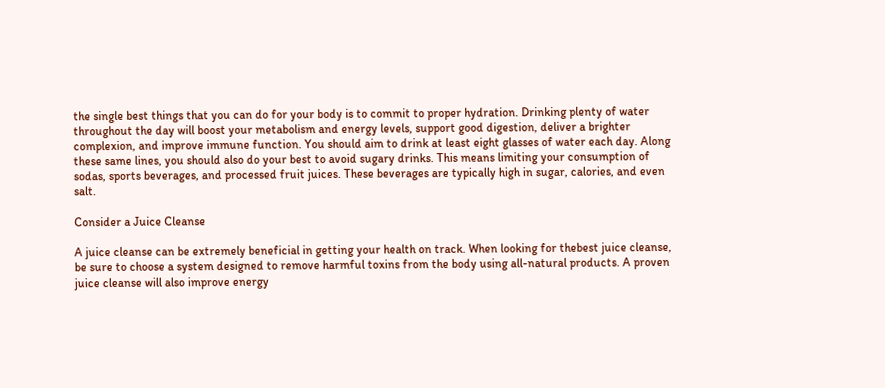the single best things that you can do for your body is to commit to proper hydration. Drinking plenty of water throughout the day will boost your metabolism and energy levels, support good digestion, deliver a brighter complexion, and improve immune function. You should aim to drink at least eight glasses of water each day. Along these same lines, you should also do your best to avoid sugary drinks. This means limiting your consumption of sodas, sports beverages, and processed fruit juices. These beverages are typically high in sugar, calories, and even salt.

Consider a Juice Cleanse

A juice cleanse can be extremely beneficial in getting your health on track. When looking for thebest juice cleanse, be sure to choose a system designed to remove harmful toxins from the body using all-natural products. A proven juice cleanse will also improve energy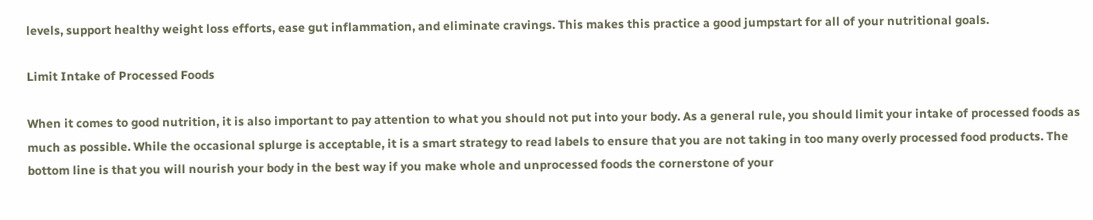levels, support healthy weight loss efforts, ease gut inflammation, and eliminate cravings. This makes this practice a good jumpstart for all of your nutritional goals.

Limit Intake of Processed Foods

When it comes to good nutrition, it is also important to pay attention to what you should not put into your body. As a general rule, you should limit your intake of processed foods as much as possible. While the occasional splurge is acceptable, it is a smart strategy to read labels to ensure that you are not taking in too many overly processed food products. The bottom line is that you will nourish your body in the best way if you make whole and unprocessed foods the cornerstone of your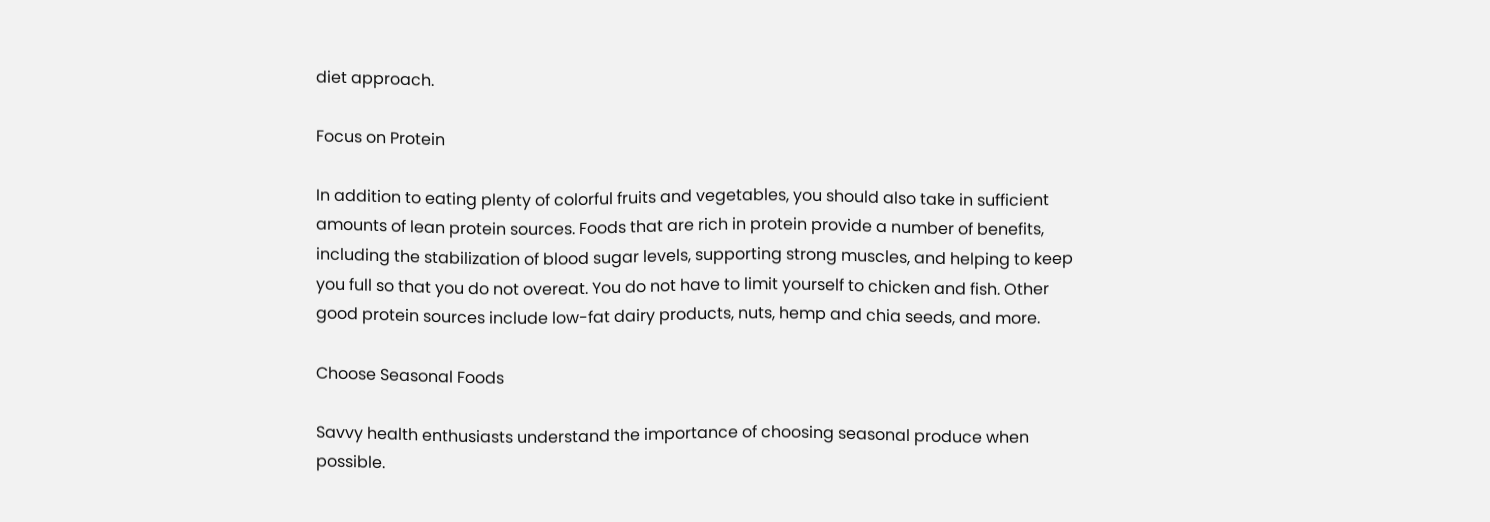diet approach.

Focus on Protein

In addition to eating plenty of colorful fruits and vegetables, you should also take in sufficient amounts of lean protein sources. Foods that are rich in protein provide a number of benefits, including the stabilization of blood sugar levels, supporting strong muscles, and helping to keep you full so that you do not overeat. You do not have to limit yourself to chicken and fish. Other good protein sources include low-fat dairy products, nuts, hemp and chia seeds, and more.

Choose Seasonal Foods

Savvy health enthusiasts understand the importance of choosing seasonal produce when possible.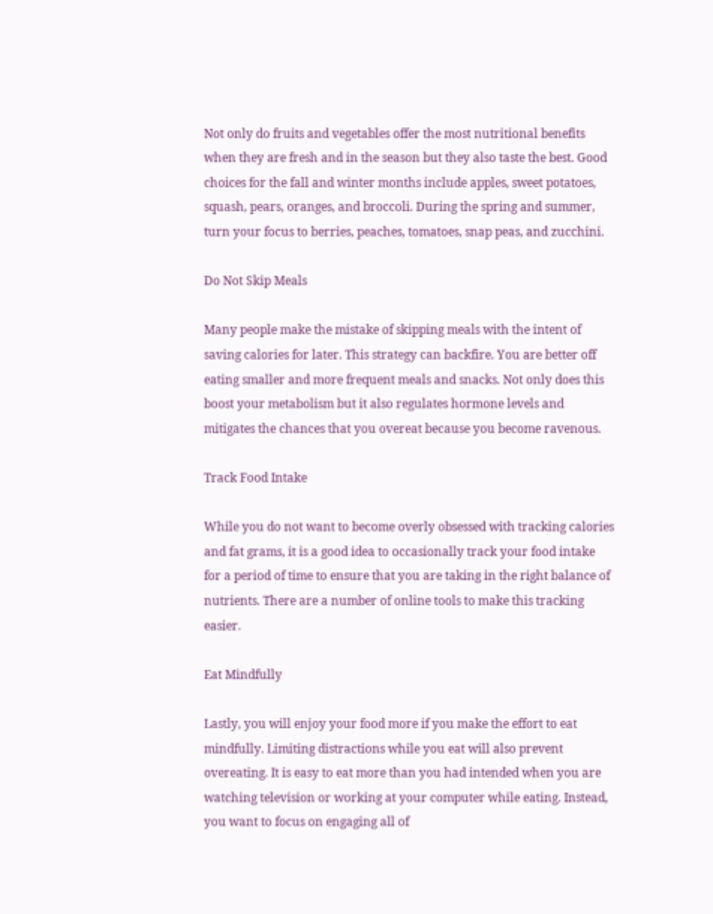Not only do fruits and vegetables offer the most nutritional benefits when they are fresh and in the season but they also taste the best. Good choices for the fall and winter months include apples, sweet potatoes, squash, pears, oranges, and broccoli. During the spring and summer, turn your focus to berries, peaches, tomatoes, snap peas, and zucchini.

Do Not Skip Meals

Many people make the mistake of skipping meals with the intent of saving calories for later. This strategy can backfire. You are better off eating smaller and more frequent meals and snacks. Not only does this boost your metabolism but it also regulates hormone levels and mitigates the chances that you overeat because you become ravenous.

Track Food Intake

While you do not want to become overly obsessed with tracking calories and fat grams, it is a good idea to occasionally track your food intake for a period of time to ensure that you are taking in the right balance of nutrients. There are a number of online tools to make this tracking easier.

Eat Mindfully

Lastly, you will enjoy your food more if you make the effort to eat mindfully. Limiting distractions while you eat will also prevent overeating. It is easy to eat more than you had intended when you are watching television or working at your computer while eating. Instead, you want to focus on engaging all of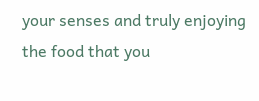your senses and truly enjoying the food that you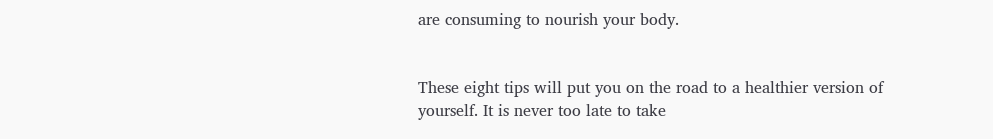are consuming to nourish your body.


These eight tips will put you on the road to a healthier version of yourself. It is never too late to take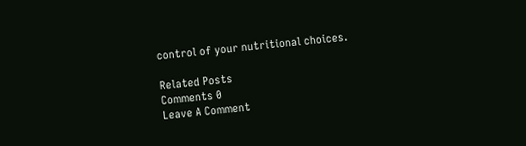control of your nutritional choices.

Related Posts
Comments 0
Leave A Comment